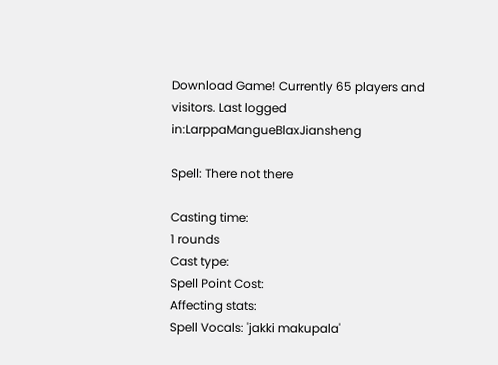Download Game! Currently 65 players and visitors. Last logged in:LarppaMangueBlaxJiansheng

Spell: There not there

Casting time:
1 rounds
Cast type:
Spell Point Cost:
Affecting stats:
Spell Vocals: 'jakki makupala'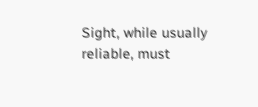Sight, while usually reliable, must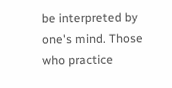be interpreted by one's mind. Those who practice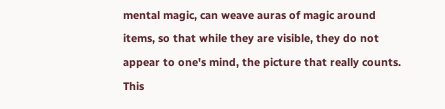mental magic, can weave auras of magic around items, so that while they are visible, they do not appear to one's mind, the picture that really counts. This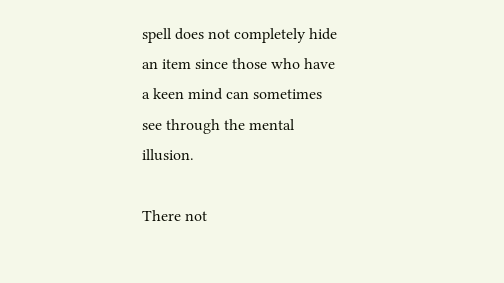spell does not completely hide an item since those who have a keen mind can sometimes see through the mental illusion.

There not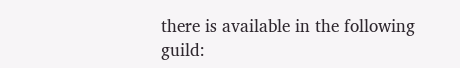there is available in the following guild: